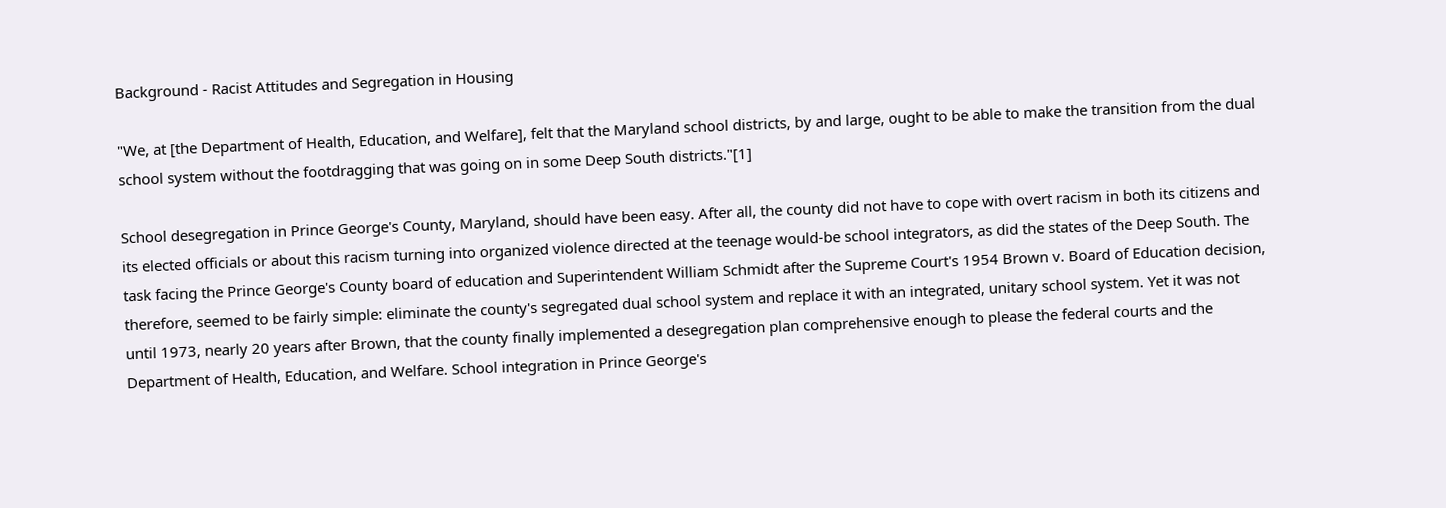Background - Racist Attitudes and Segregation in Housing

"We, at [the Department of Health, Education, and Welfare], felt that the Maryland school districts, by and large, ought to be able to make the transition from the dual school system without the footdragging that was going on in some Deep South districts."[1]

School desegregation in Prince George's County, Maryland, should have been easy. After all, the county did not have to cope with overt racism in both its citizens and its elected officials or about this racism turning into organized violence directed at the teenage would-be school integrators, as did the states of the Deep South. The task facing the Prince George's County board of education and Superintendent William Schmidt after the Supreme Court's 1954 Brown v. Board of Education decision, therefore, seemed to be fairly simple: eliminate the county's segregated dual school system and replace it with an integrated, unitary school system. Yet it was not until 1973, nearly 20 years after Brown, that the county finally implemented a desegregation plan comprehensive enough to please the federal courts and the Department of Health, Education, and Welfare. School integration in Prince George's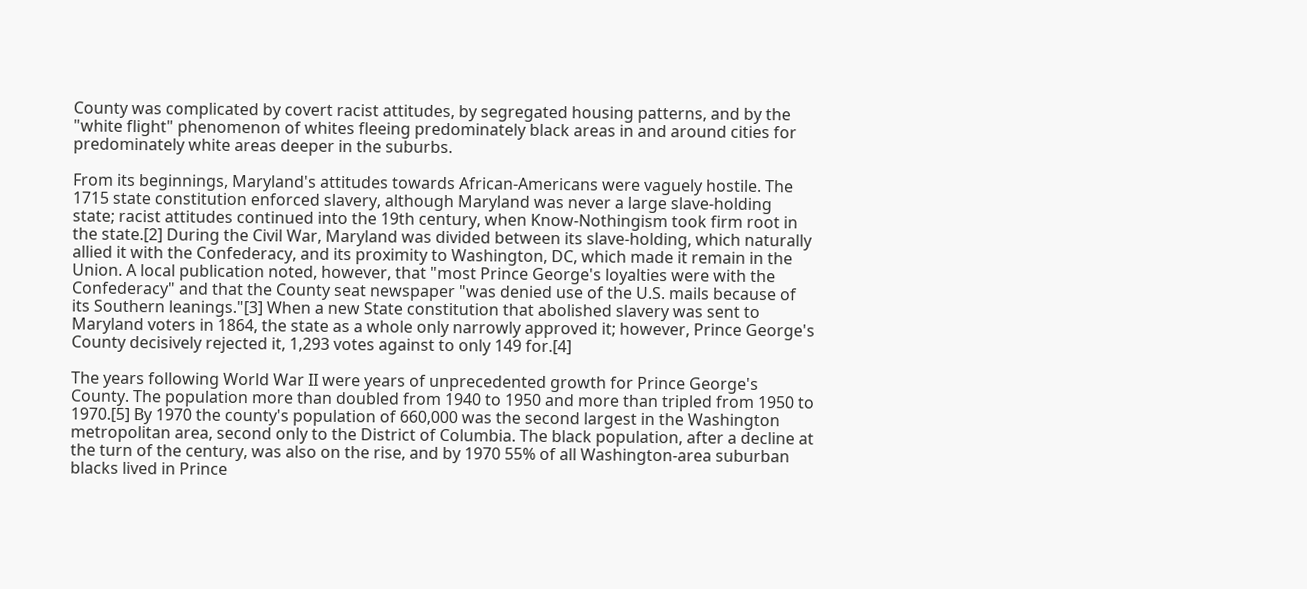County was complicated by covert racist attitudes, by segregated housing patterns, and by the "white flight" phenomenon of whites fleeing predominately black areas in and around cities for predominately white areas deeper in the suburbs.

From its beginnings, Maryland's attitudes towards African-Americans were vaguely hostile. The 1715 state constitution enforced slavery, although Maryland was never a large slave-holding state; racist attitudes continued into the 19th century, when Know-Nothingism took firm root in the state.[2] During the Civil War, Maryland was divided between its slave-holding, which naturally allied it with the Confederacy, and its proximity to Washington, DC, which made it remain in the Union. A local publication noted, however, that "most Prince George's loyalties were with the Confederacy" and that the County seat newspaper "was denied use of the U.S. mails because of its Southern leanings."[3] When a new State constitution that abolished slavery was sent to Maryland voters in 1864, the state as a whole only narrowly approved it; however, Prince George's County decisively rejected it, 1,293 votes against to only 149 for.[4]

The years following World War II were years of unprecedented growth for Prince George's County. The population more than doubled from 1940 to 1950 and more than tripled from 1950 to 1970.[5] By 1970 the county's population of 660,000 was the second largest in the Washington metropolitan area, second only to the District of Columbia. The black population, after a decline at the turn of the century, was also on the rise, and by 1970 55% of all Washington-area suburban blacks lived in Prince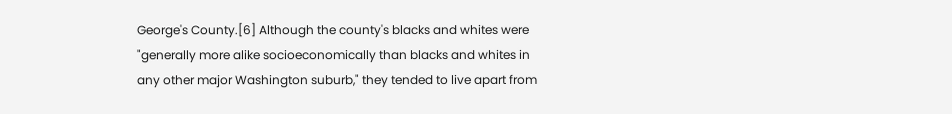George's County.[6] Although the county's blacks and whites were "generally more alike socioeconomically than blacks and whites in any other major Washington suburb," they tended to live apart from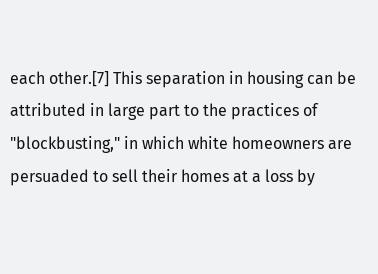each other.[7] This separation in housing can be attributed in large part to the practices of "blockbusting," in which white homeowners are persuaded to sell their homes at a loss by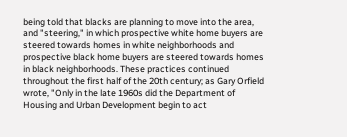being told that blacks are planning to move into the area, and "steering," in which prospective white home buyers are steered towards homes in white neighborhoods and prospective black home buyers are steered towards homes in black neighborhoods. These practices continued throughout the first half of the 20th century; as Gary Orfield wrote, "Only in the late 1960s did the Department of Housing and Urban Development begin to act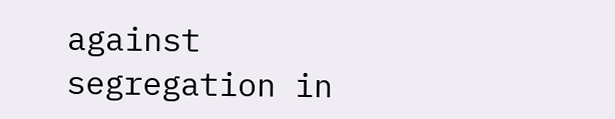against segregation in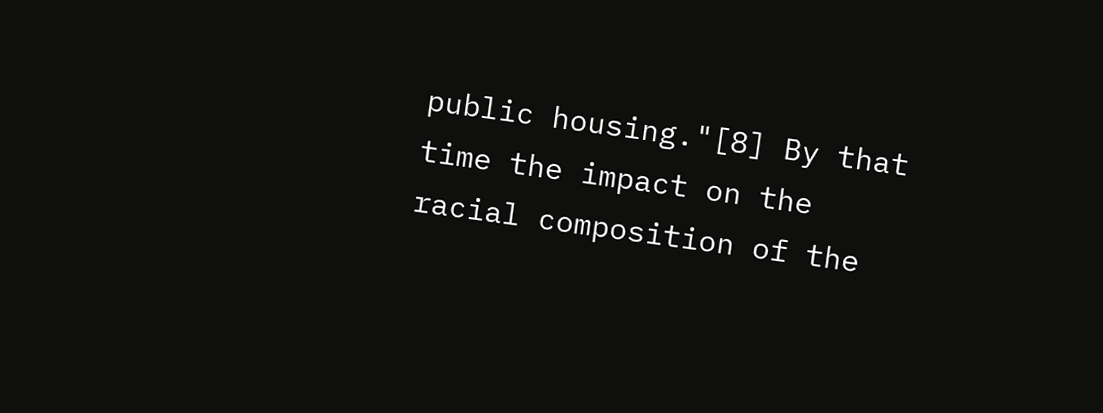public housing."[8] By that time the impact on the racial composition of the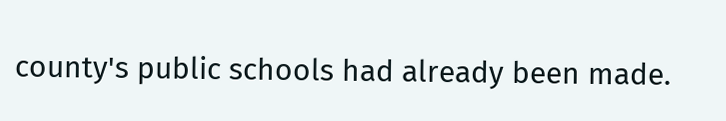county's public schools had already been made.